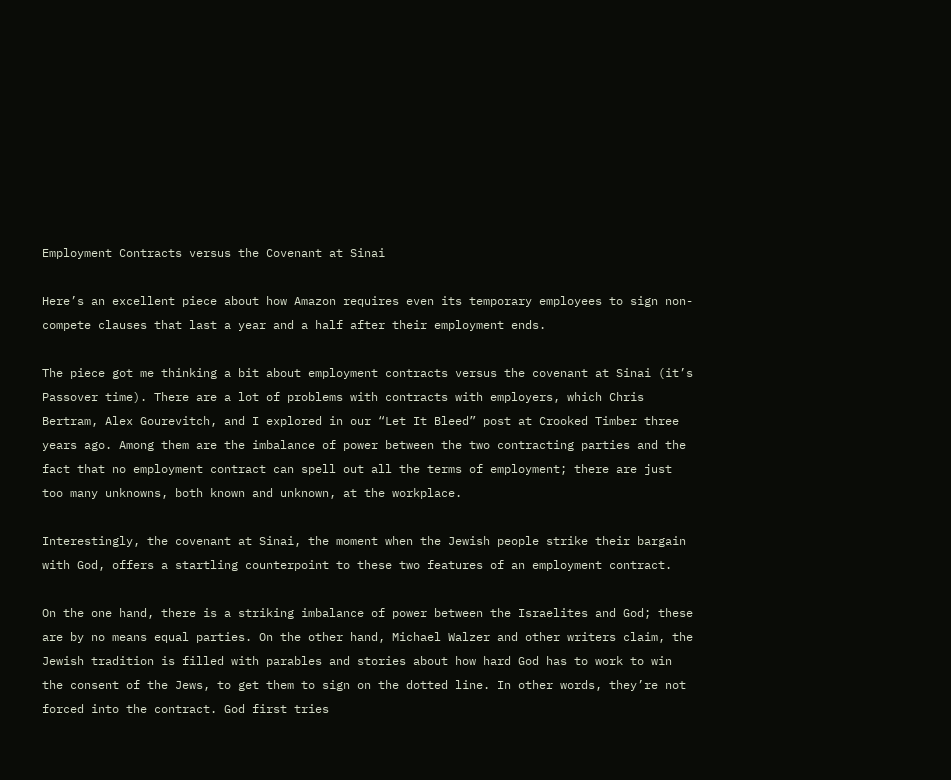Employment Contracts versus the Covenant at Sinai

Here’s an excellent piece about how Amazon requires even its temporary employees to sign non-compete clauses that last a year and a half after their employment ends.

The piece got me thinking a bit about employment contracts versus the covenant at Sinai (it’s Passover time). There are a lot of problems with contracts with employers, which Chris Bertram, Alex Gourevitch, and I explored in our “Let It Bleed” post at Crooked Timber three years ago. Among them are the imbalance of power between the two contracting parties and the fact that no employment contract can spell out all the terms of employment; there are just too many unknowns, both known and unknown, at the workplace.

Interestingly, the covenant at Sinai, the moment when the Jewish people strike their bargain with God, offers a startling counterpoint to these two features of an employment contract.

On the one hand, there is a striking imbalance of power between the Israelites and God; these are by no means equal parties. On the other hand, Michael Walzer and other writers claim, the Jewish tradition is filled with parables and stories about how hard God has to work to win the consent of the Jews, to get them to sign on the dotted line. In other words, they’re not forced into the contract. God first tries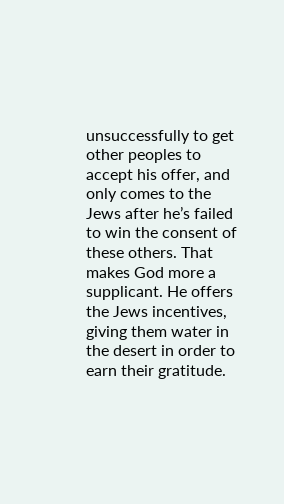unsuccessfully to get other peoples to accept his offer, and only comes to the Jews after he’s failed to win the consent of these others. That makes God more a supplicant. He offers the Jews incentives, giving them water in the desert in order to earn their gratitude.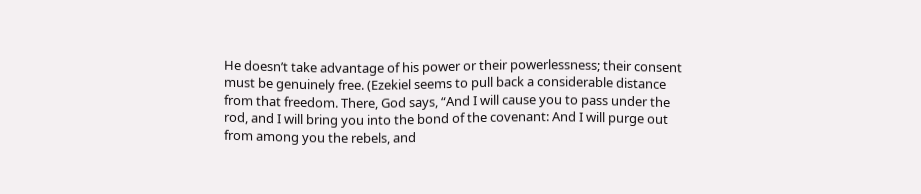He doesn’t take advantage of his power or their powerlessness; their consent must be genuinely free. (Ezekiel seems to pull back a considerable distance from that freedom. There, God says, “And I will cause you to pass under the rod, and I will bring you into the bond of the covenant: And I will purge out from among you the rebels, and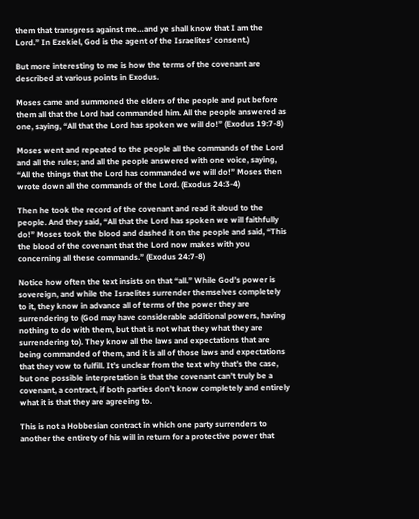them that transgress against me…and ye shall know that I am the Lord.” In Ezekiel, God is the agent of the Israelites’ consent.)

But more interesting to me is how the terms of the covenant are described at various points in Exodus.

Moses came and summoned the elders of the people and put before them all that the Lord had commanded him. All the people answered as one, saying, “All that the Lord has spoken we will do!” (Exodus 19:7-8)

Moses went and repeated to the people all the commands of the Lord and all the rules; and all the people answered with one voice, saying, “All the things that the Lord has commanded we will do!” Moses then wrote down all the commands of the Lord. (Exodus 24:3-4)

Then he took the record of the covenant and read it aloud to the people. And they said, “All that the Lord has spoken we will faithfully do!” Moses took the blood and dashed it on the people and said, “This the blood of the covenant that the Lord now makes with you concerning all these commands.” (Exodus 24:7-8)

Notice how often the text insists on that “all.” While God’s power is sovereign, and while the Israelites surrender themselves completely to it, they know in advance all of terms of the power they are surrendering to (God may have considerable additional powers, having nothing to do with them, but that is not what they what they are surrendering to). They know all the laws and expectations that are being commanded of them, and it is all of those laws and expectations that they vow to fulfill. It’s unclear from the text why that’s the case, but one possible interpretation is that the covenant can’t truly be a covenant, a contract, if both parties don’t know completely and entirely what it is that they are agreeing to.

This is not a Hobbesian contract in which one party surrenders to another the entirety of his will in return for a protective power that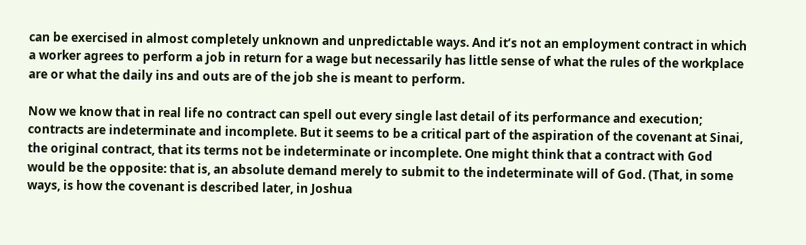can be exercised in almost completely unknown and unpredictable ways. And it’s not an employment contract in which a worker agrees to perform a job in return for a wage but necessarily has little sense of what the rules of the workplace are or what the daily ins and outs are of the job she is meant to perform.

Now we know that in real life no contract can spell out every single last detail of its performance and execution; contracts are indeterminate and incomplete. But it seems to be a critical part of the aspiration of the covenant at Sinai, the original contract, that its terms not be indeterminate or incomplete. One might think that a contract with God would be the opposite: that is, an absolute demand merely to submit to the indeterminate will of God. (That, in some ways, is how the covenant is described later, in Joshua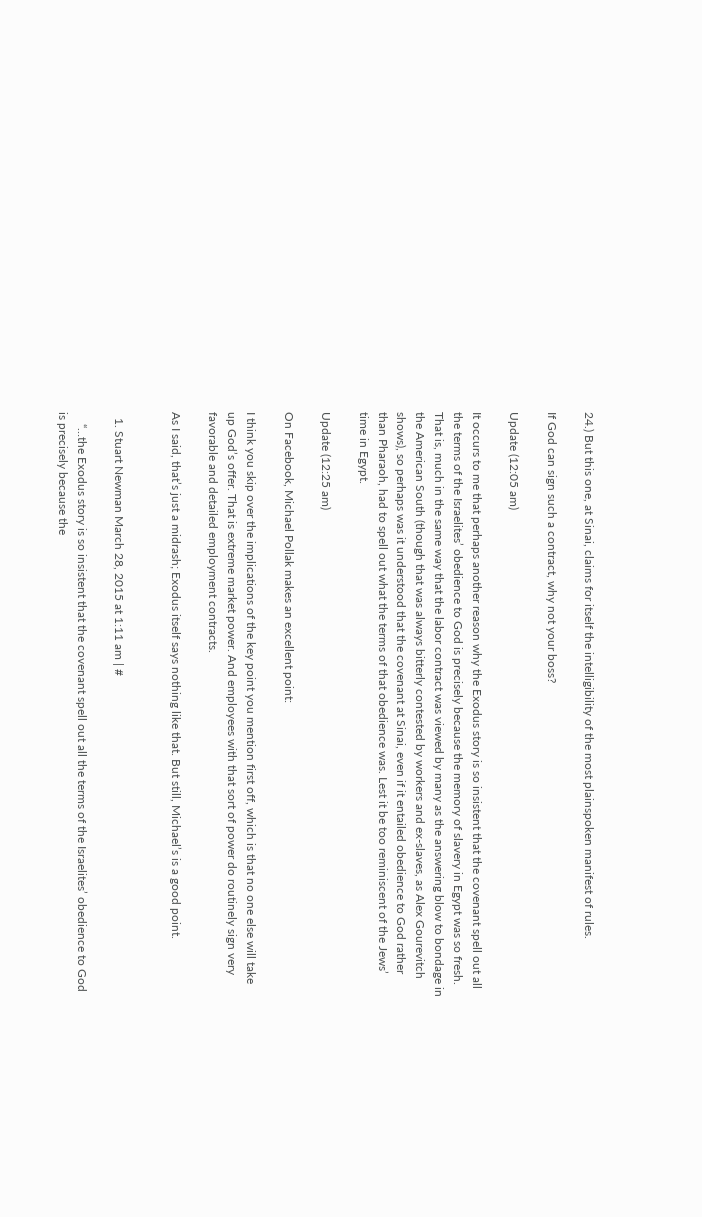24.) But this one, at Sinai, claims for itself the intelligibility of the most plainspoken manifest of rules.

If God can sign such a contract, why not your boss?

Update (12:05 am)

It occurs to me that perhaps another reason why the Exodus story is so insistent that the covenant spell out all the terms of the Israelites’ obedience to God is precisely because the memory of slavery in Egypt was so fresh. That is, much in the same way that the labor contract was viewed by many as the answering blow to bondage in the American South (though that was always bitterly contested by workers and ex-slaves, as Alex Gourevitch shows), so perhaps was it understood that the covenant at Sinai, even if it entailed obedience to God rather than Pharaoh, had to spell out what the terms of that obedience was. Lest it be too reminiscent of the Jews’ time in Egypt.

Update (12:25 am)

On Facebook, Michael Pollak makes an excellent point:

I think you skip over the implications of the key point you mention first off, which is that no one else will take up God’s offer. That is extreme market power. And employees with that sort of power do routinely sign very favorable and detailed employment contracts.

As I said, that’s just a midrash; Exodus itself says nothing like that. But still, Michael’s is a good point.


  1. Stuart Newman March 28, 2015 at 1:11 am | #

    “…the Exodus story is so insistent that the covenant spell out all the terms of the Israelites’ obedience to God is precisely because the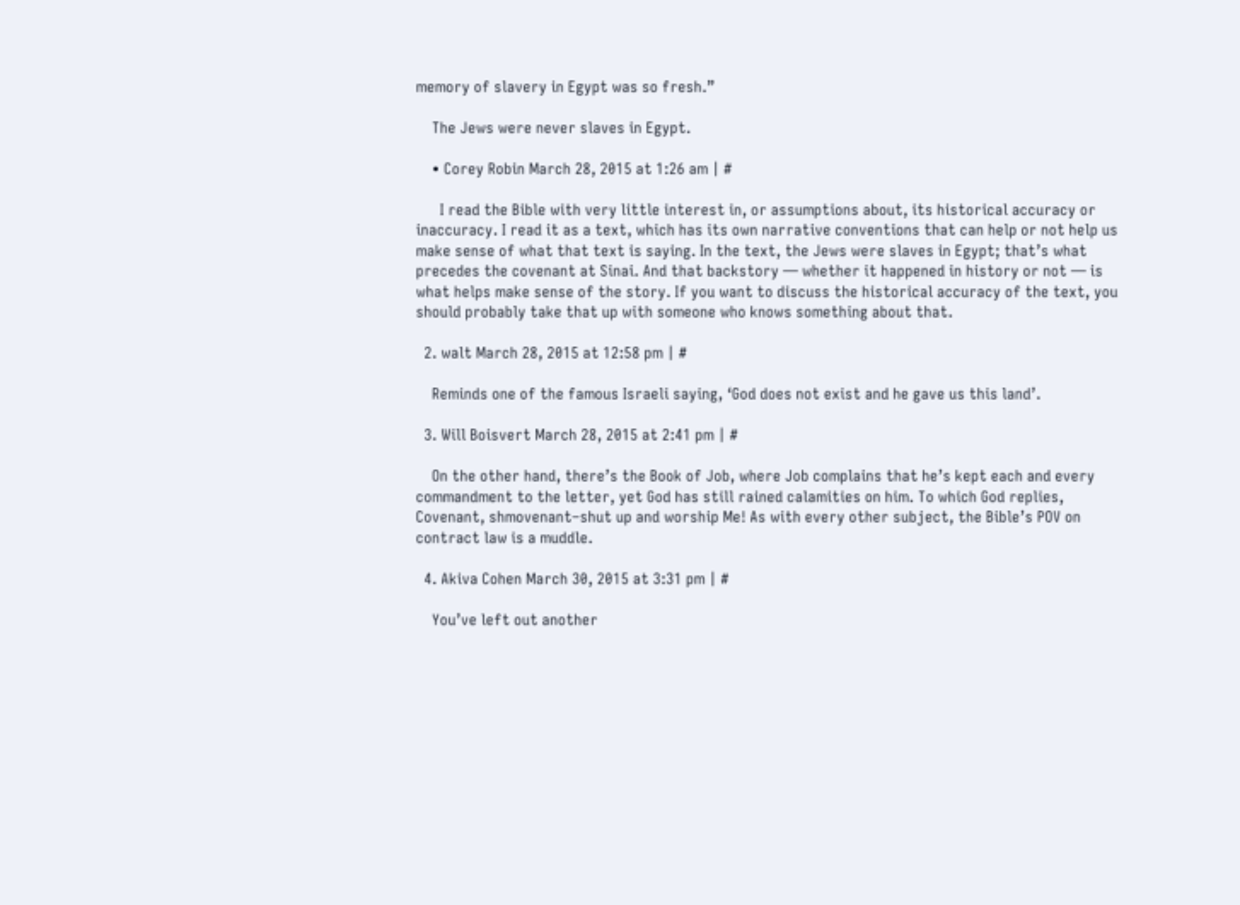memory of slavery in Egypt was so fresh.”

    The Jews were never slaves in Egypt.

    • Corey Robin March 28, 2015 at 1:26 am | #

      I read the Bible with very little interest in, or assumptions about, its historical accuracy or inaccuracy. I read it as a text, which has its own narrative conventions that can help or not help us make sense of what that text is saying. In the text, the Jews were slaves in Egypt; that’s what precedes the covenant at Sinai. And that backstory — whether it happened in history or not — is what helps make sense of the story. If you want to discuss the historical accuracy of the text, you should probably take that up with someone who knows something about that.

  2. walt March 28, 2015 at 12:58 pm | #

    Reminds one of the famous Israeli saying, ‘God does not exist and he gave us this land’.

  3. Will Boisvert March 28, 2015 at 2:41 pm | #

    On the other hand, there’s the Book of Job, where Job complains that he’s kept each and every commandment to the letter, yet God has still rained calamities on him. To which God replies, Covenant, shmovenant–shut up and worship Me! As with every other subject, the Bible’s POV on contract law is a muddle.

  4. Akiva Cohen March 30, 2015 at 3:31 pm | #

    You’ve left out another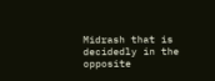Midrash that is decidedly in the opposite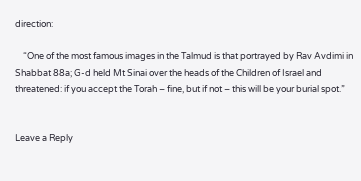direction:

    “One of the most famous images in the Talmud is that portrayed by Rav Avdimi in Shabbat 88a; G-d held Mt Sinai over the heads of the Children of Israel and threatened: if you accept the Torah – fine, but if not – this will be your burial spot.”


Leave a Reply